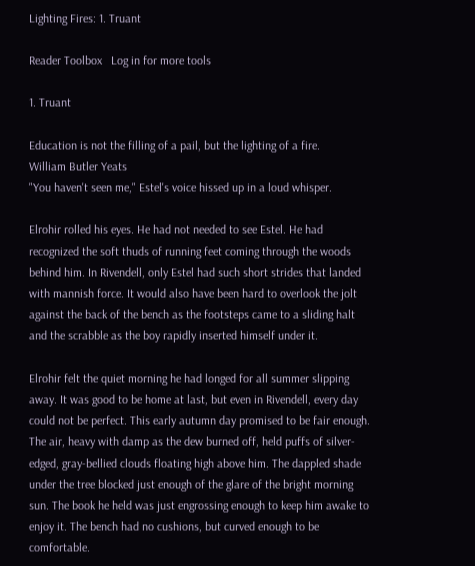Lighting Fires: 1. Truant

Reader Toolbox   Log in for more tools

1. Truant

Education is not the filling of a pail, but the lighting of a fire.
William Butler Yeats
"You haven't seen me," Estel's voice hissed up in a loud whisper.

Elrohir rolled his eyes. He had not needed to see Estel. He had recognized the soft thuds of running feet coming through the woods behind him. In Rivendell, only Estel had such short strides that landed with mannish force. It would also have been hard to overlook the jolt against the back of the bench as the footsteps came to a sliding halt and the scrabble as the boy rapidly inserted himself under it.

Elrohir felt the quiet morning he had longed for all summer slipping away. It was good to be home at last, but even in Rivendell, every day could not be perfect. This early autumn day promised to be fair enough. The air, heavy with damp as the dew burned off, held puffs of silver-edged, gray-bellied clouds floating high above him. The dappled shade under the tree blocked just enough of the glare of the bright morning sun. The book he held was just engrossing enough to keep him awake to enjoy it. The bench had no cushions, but curved enough to be comfortable.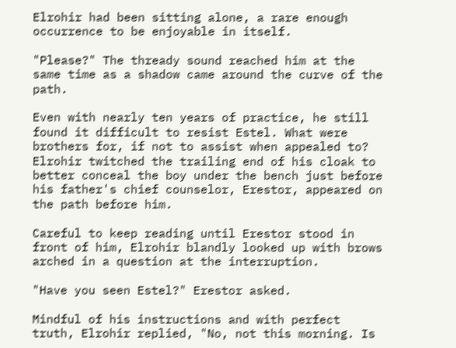Elrohir had been sitting alone, a rare enough occurrence to be enjoyable in itself.

"Please?" The thready sound reached him at the same time as a shadow came around the curve of the path.

Even with nearly ten years of practice, he still found it difficult to resist Estel. What were brothers for, if not to assist when appealed to? Elrohir twitched the trailing end of his cloak to better conceal the boy under the bench just before his father's chief counselor, Erestor, appeared on the path before him.

Careful to keep reading until Erestor stood in front of him, Elrohir blandly looked up with brows arched in a question at the interruption.

"Have you seen Estel?" Erestor asked.

Mindful of his instructions and with perfect truth, Elrohir replied, "No, not this morning. Is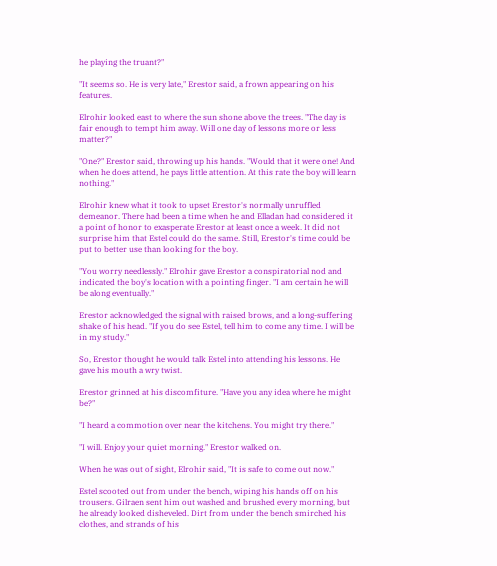he playing the truant?"

"It seems so. He is very late," Erestor said, a frown appearing on his features.

Elrohir looked east to where the sun shone above the trees. "The day is fair enough to tempt him away. Will one day of lessons more or less matter?"

"One?" Erestor said, throwing up his hands. "Would that it were one! And when he does attend, he pays little attention. At this rate the boy will learn nothing."

Elrohir knew what it took to upset Erestor's normally unruffled demeanor. There had been a time when he and Elladan had considered it a point of honor to exasperate Erestor at least once a week. It did not surprise him that Estel could do the same. Still, Erestor's time could be put to better use than looking for the boy.

"You worry needlessly." Elrohir gave Erestor a conspiratorial nod and indicated the boy's location with a pointing finger. "I am certain he will be along eventually."

Erestor acknowledged the signal with raised brows, and a long-suffering shake of his head. "If you do see Estel, tell him to come any time. I will be in my study."

So, Erestor thought he would talk Estel into attending his lessons. He gave his mouth a wry twist.

Erestor grinned at his discomfiture. "Have you any idea where he might be?"

"I heard a commotion over near the kitchens. You might try there."

"I will. Enjoy your quiet morning." Erestor walked on.

When he was out of sight, Elrohir said, "It is safe to come out now."

Estel scooted out from under the bench, wiping his hands off on his trousers. Gilraen sent him out washed and brushed every morning, but he already looked disheveled. Dirt from under the bench smirched his clothes, and strands of his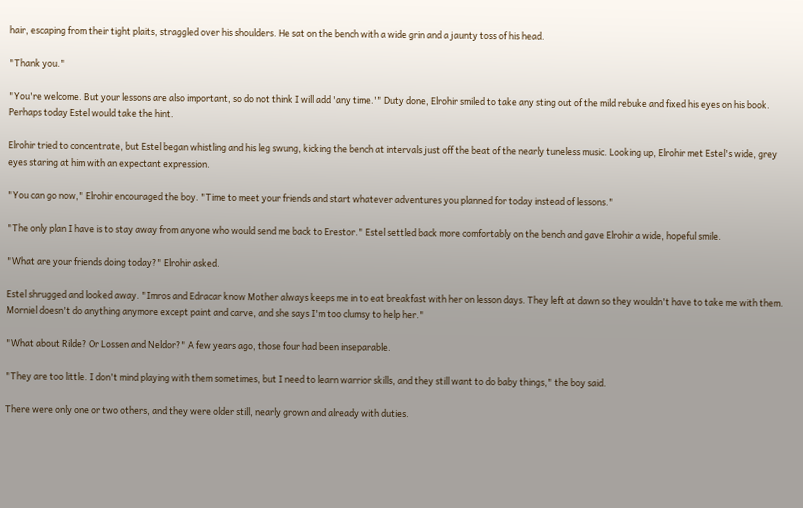hair, escaping from their tight plaits, straggled over his shoulders. He sat on the bench with a wide grin and a jaunty toss of his head.

"Thank you."

"You're welcome. But your lessons are also important, so do not think I will add 'any time.'" Duty done, Elrohir smiled to take any sting out of the mild rebuke and fixed his eyes on his book. Perhaps today Estel would take the hint.

Elrohir tried to concentrate, but Estel began whistling and his leg swung, kicking the bench at intervals just off the beat of the nearly tuneless music. Looking up, Elrohir met Estel's wide, grey eyes staring at him with an expectant expression.

"You can go now," Elrohir encouraged the boy. "Time to meet your friends and start whatever adventures you planned for today instead of lessons."

"The only plan I have is to stay away from anyone who would send me back to Erestor." Estel settled back more comfortably on the bench and gave Elrohir a wide, hopeful smile.

"What are your friends doing today?" Elrohir asked.

Estel shrugged and looked away. "Imros and Edracar know Mother always keeps me in to eat breakfast with her on lesson days. They left at dawn so they wouldn't have to take me with them. Morniel doesn't do anything anymore except paint and carve, and she says I'm too clumsy to help her."

"What about Rilde? Or Lossen and Neldor?" A few years ago, those four had been inseparable.

"They are too little. I don't mind playing with them sometimes, but I need to learn warrior skills, and they still want to do baby things," the boy said.

There were only one or two others, and they were older still, nearly grown and already with duties.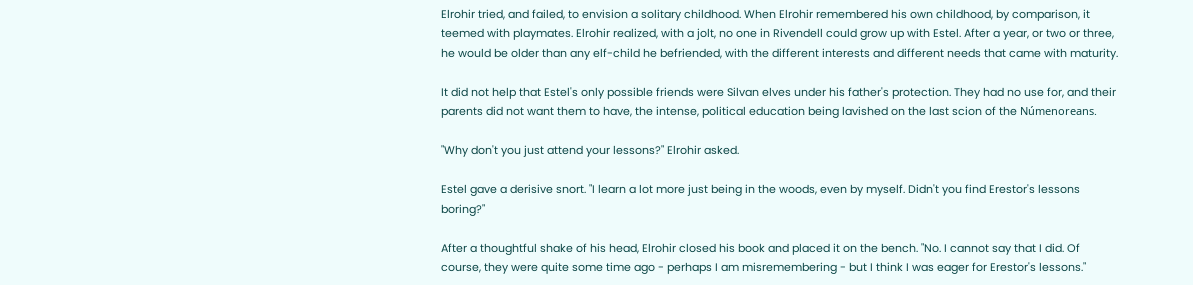Elrohir tried, and failed, to envision a solitary childhood. When Elrohir remembered his own childhood, by comparison, it teemed with playmates. Elrohir realized, with a jolt, no one in Rivendell could grow up with Estel. After a year, or two or three, he would be older than any elf-child he befriended, with the different interests and different needs that came with maturity.

It did not help that Estel's only possible friends were Silvan elves under his father's protection. They had no use for, and their parents did not want them to have, the intense, political education being lavished on the last scion of the Númenoreans.

"Why don't you just attend your lessons?" Elrohir asked.

Estel gave a derisive snort. "I learn a lot more just being in the woods, even by myself. Didn't you find Erestor's lessons boring?"

After a thoughtful shake of his head, Elrohir closed his book and placed it on the bench. "No. I cannot say that I did. Of course, they were quite some time ago - perhaps I am misremembering - but I think I was eager for Erestor's lessons."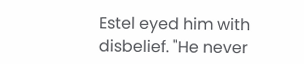Estel eyed him with disbelief. "He never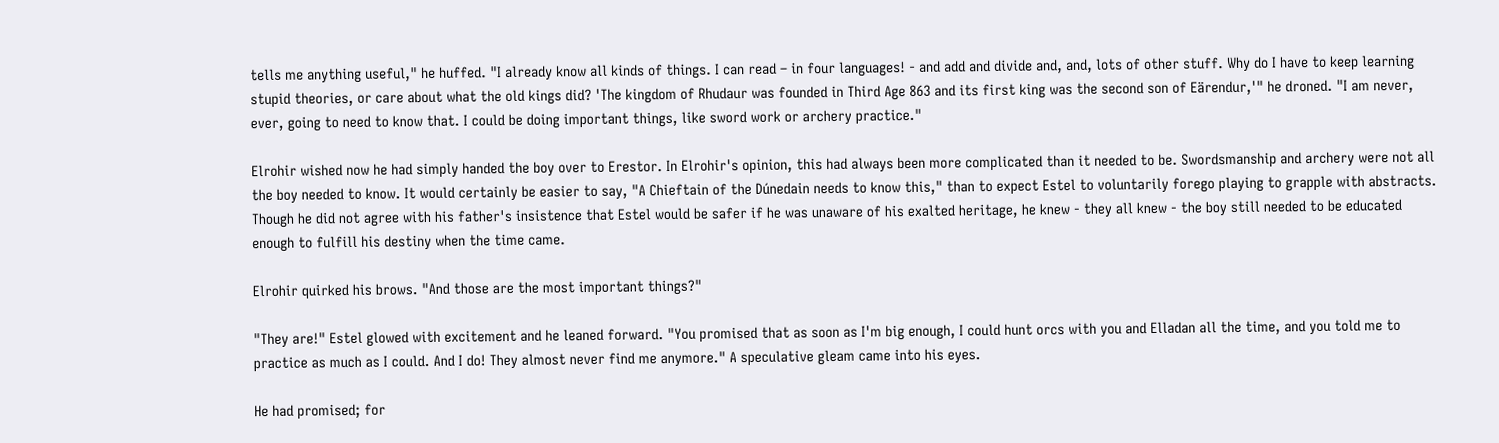tells me anything useful," he huffed. "I already know all kinds of things. I can read – in four languages! - and add and divide and, and, lots of other stuff. Why do I have to keep learning stupid theories, or care about what the old kings did? 'The kingdom of Rhudaur was founded in Third Age 863 and its first king was the second son of Eärendur,'" he droned. "I am never, ever, going to need to know that. I could be doing important things, like sword work or archery practice."

Elrohir wished now he had simply handed the boy over to Erestor. In Elrohir's opinion, this had always been more complicated than it needed to be. Swordsmanship and archery were not all the boy needed to know. It would certainly be easier to say, "A Chieftain of the Dúnedain needs to know this," than to expect Estel to voluntarily forego playing to grapple with abstracts. Though he did not agree with his father's insistence that Estel would be safer if he was unaware of his exalted heritage, he knew - they all knew - the boy still needed to be educated enough to fulfill his destiny when the time came.

Elrohir quirked his brows. "And those are the most important things?"

"They are!" Estel glowed with excitement and he leaned forward. "You promised that as soon as I'm big enough, I could hunt orcs with you and Elladan all the time, and you told me to practice as much as I could. And I do! They almost never find me anymore." A speculative gleam came into his eyes.

He had promised; for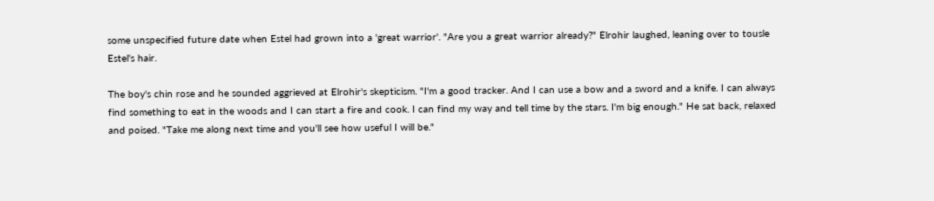some unspecified future date when Estel had grown into a 'great warrior'. "Are you a great warrior already?" Elrohir laughed, leaning over to tousle Estel's hair.

The boy's chin rose and he sounded aggrieved at Elrohir's skepticism. "I'm a good tracker. And I can use a bow and a sword and a knife. I can always find something to eat in the woods and I can start a fire and cook. I can find my way and tell time by the stars. I'm big enough." He sat back, relaxed and poised. "Take me along next time and you'll see how useful I will be."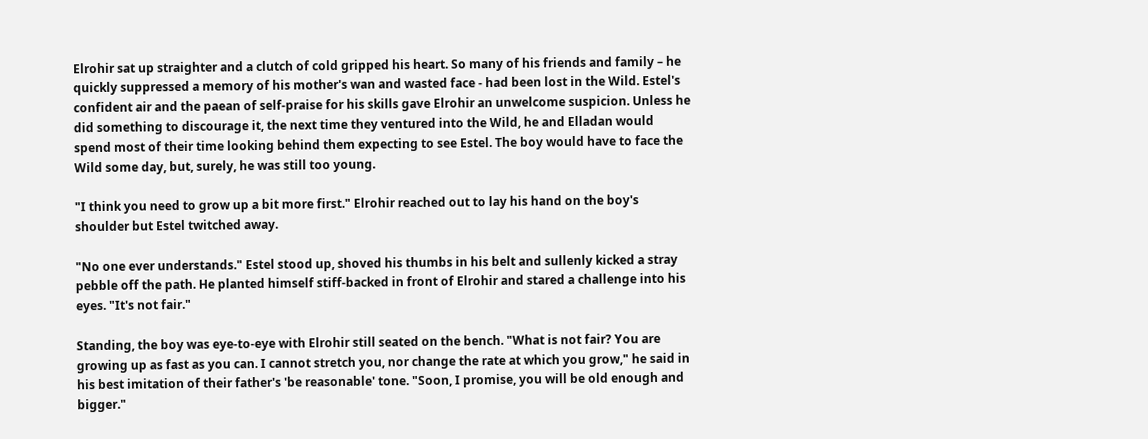Elrohir sat up straighter and a clutch of cold gripped his heart. So many of his friends and family – he quickly suppressed a memory of his mother's wan and wasted face - had been lost in the Wild. Estel's confident air and the paean of self-praise for his skills gave Elrohir an unwelcome suspicion. Unless he did something to discourage it, the next time they ventured into the Wild, he and Elladan would spend most of their time looking behind them expecting to see Estel. The boy would have to face the Wild some day, but, surely, he was still too young.

"I think you need to grow up a bit more first." Elrohir reached out to lay his hand on the boy's shoulder but Estel twitched away.

"No one ever understands." Estel stood up, shoved his thumbs in his belt and sullenly kicked a stray pebble off the path. He planted himself stiff-backed in front of Elrohir and stared a challenge into his eyes. "It's not fair."

Standing, the boy was eye-to-eye with Elrohir still seated on the bench. "What is not fair? You are growing up as fast as you can. I cannot stretch you, nor change the rate at which you grow," he said in his best imitation of their father's 'be reasonable' tone. "Soon, I promise, you will be old enough and bigger."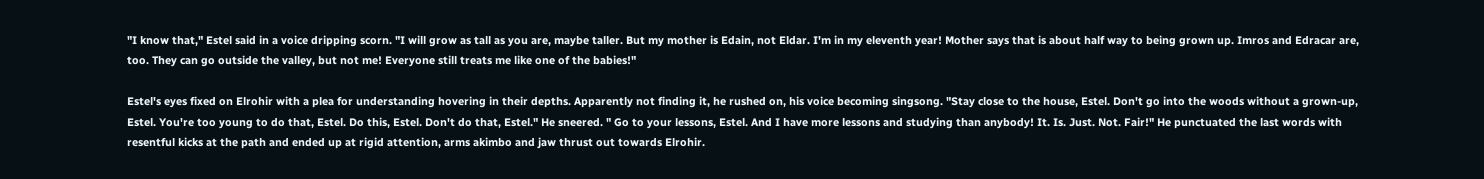"I know that," Estel said in a voice dripping scorn. "I will grow as tall as you are, maybe taller. But my mother is Edain, not Eldar. I'm in my eleventh year! Mother says that is about half way to being grown up. Imros and Edracar are, too. They can go outside the valley, but not me! Everyone still treats me like one of the babies!"

Estel's eyes fixed on Elrohir with a plea for understanding hovering in their depths. Apparently not finding it, he rushed on, his voice becoming singsong. "Stay close to the house, Estel. Don't go into the woods without a grown-up, Estel. You're too young to do that, Estel. Do this, Estel. Don't do that, Estel." He sneered. " Go to your lessons, Estel. And I have more lessons and studying than anybody! It. Is. Just. Not. Fair!" He punctuated the last words with resentful kicks at the path and ended up at rigid attention, arms akimbo and jaw thrust out towards Elrohir.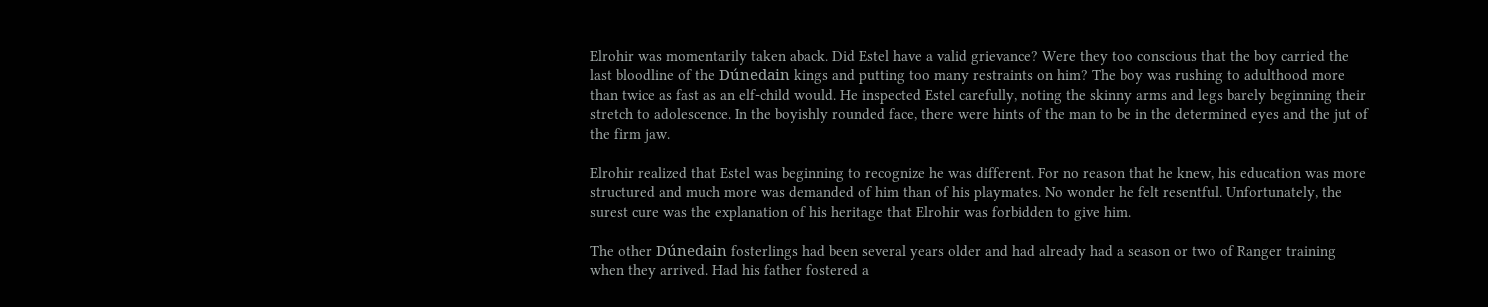Elrohir was momentarily taken aback. Did Estel have a valid grievance? Were they too conscious that the boy carried the last bloodline of the Dúnedain kings and putting too many restraints on him? The boy was rushing to adulthood more than twice as fast as an elf-child would. He inspected Estel carefully, noting the skinny arms and legs barely beginning their stretch to adolescence. In the boyishly rounded face, there were hints of the man to be in the determined eyes and the jut of the firm jaw.

Elrohir realized that Estel was beginning to recognize he was different. For no reason that he knew, his education was more structured and much more was demanded of him than of his playmates. No wonder he felt resentful. Unfortunately, the surest cure was the explanation of his heritage that Elrohir was forbidden to give him.

The other Dúnedain fosterlings had been several years older and had already had a season or two of Ranger training when they arrived. Had his father fostered a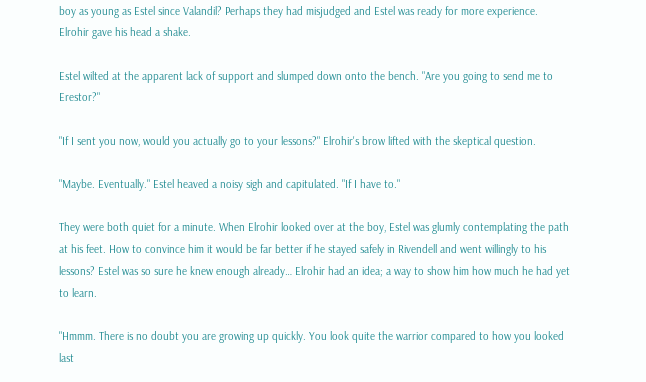boy as young as Estel since Valandil? Perhaps they had misjudged and Estel was ready for more experience. Elrohir gave his head a shake.

Estel wilted at the apparent lack of support and slumped down onto the bench. "Are you going to send me to Erestor?"

"If I sent you now, would you actually go to your lessons?" Elrohir's brow lifted with the skeptical question.

"Maybe. Eventually." Estel heaved a noisy sigh and capitulated. "If I have to."

They were both quiet for a minute. When Elrohir looked over at the boy, Estel was glumly contemplating the path at his feet. How to convince him it would be far better if he stayed safely in Rivendell and went willingly to his lessons? Estel was so sure he knew enough already… Elrohir had an idea; a way to show him how much he had yet to learn.

"Hmmm. There is no doubt you are growing up quickly. You look quite the warrior compared to how you looked last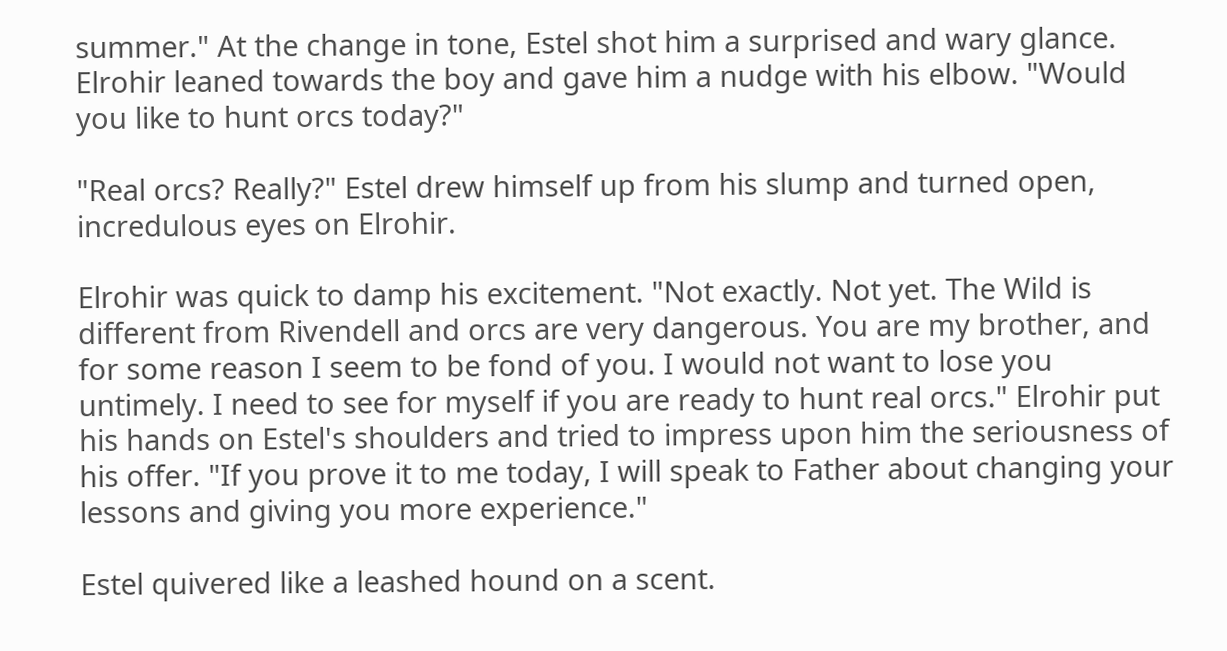summer." At the change in tone, Estel shot him a surprised and wary glance. Elrohir leaned towards the boy and gave him a nudge with his elbow. "Would you like to hunt orcs today?"

"Real orcs? Really?" Estel drew himself up from his slump and turned open, incredulous eyes on Elrohir.

Elrohir was quick to damp his excitement. "Not exactly. Not yet. The Wild is different from Rivendell and orcs are very dangerous. You are my brother, and for some reason I seem to be fond of you. I would not want to lose you untimely. I need to see for myself if you are ready to hunt real orcs." Elrohir put his hands on Estel's shoulders and tried to impress upon him the seriousness of his offer. "If you prove it to me today, I will speak to Father about changing your lessons and giving you more experience."

Estel quivered like a leashed hound on a scent.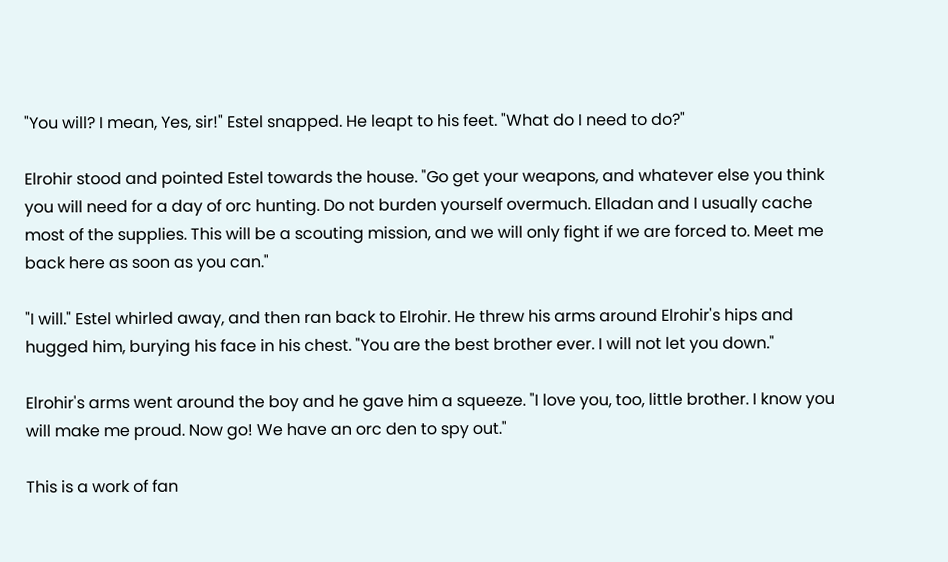"You will? I mean, Yes, sir!" Estel snapped. He leapt to his feet. "What do I need to do?"

Elrohir stood and pointed Estel towards the house. "Go get your weapons, and whatever else you think you will need for a day of orc hunting. Do not burden yourself overmuch. Elladan and I usually cache most of the supplies. This will be a scouting mission, and we will only fight if we are forced to. Meet me back here as soon as you can."

"I will." Estel whirled away, and then ran back to Elrohir. He threw his arms around Elrohir's hips and hugged him, burying his face in his chest. "You are the best brother ever. I will not let you down."

Elrohir's arms went around the boy and he gave him a squeeze. "I love you, too, little brother. I know you will make me proud. Now go! We have an orc den to spy out."

This is a work of fan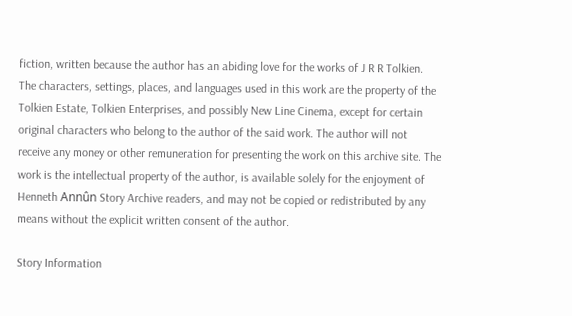fiction, written because the author has an abiding love for the works of J R R Tolkien. The characters, settings, places, and languages used in this work are the property of the Tolkien Estate, Tolkien Enterprises, and possibly New Line Cinema, except for certain original characters who belong to the author of the said work. The author will not receive any money or other remuneration for presenting the work on this archive site. The work is the intellectual property of the author, is available solely for the enjoyment of Henneth Annûn Story Archive readers, and may not be copied or redistributed by any means without the explicit written consent of the author.

Story Information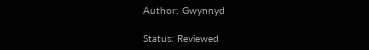Author: Gwynnyd

Status: Reviewed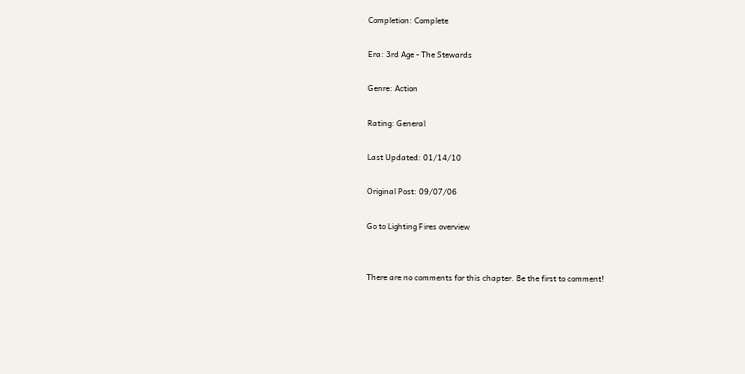Completion: Complete

Era: 3rd Age - The Stewards

Genre: Action

Rating: General

Last Updated: 01/14/10

Original Post: 09/07/06

Go to Lighting Fires overview


There are no comments for this chapter. Be the first to comment!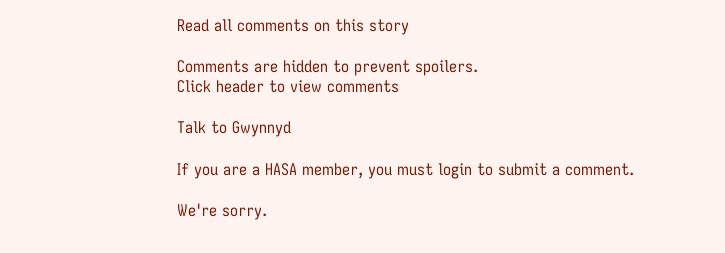Read all comments on this story

Comments are hidden to prevent spoilers.
Click header to view comments

Talk to Gwynnyd

If you are a HASA member, you must login to submit a comment.

We're sorry.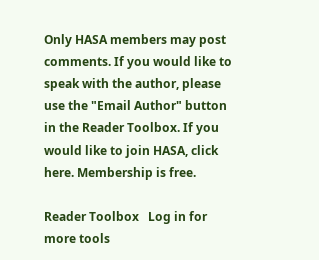Only HASA members may post comments. If you would like to speak with the author, please use the "Email Author" button in the Reader Toolbox. If you would like to join HASA, click here. Membership is free.

Reader Toolbox   Log in for more tools